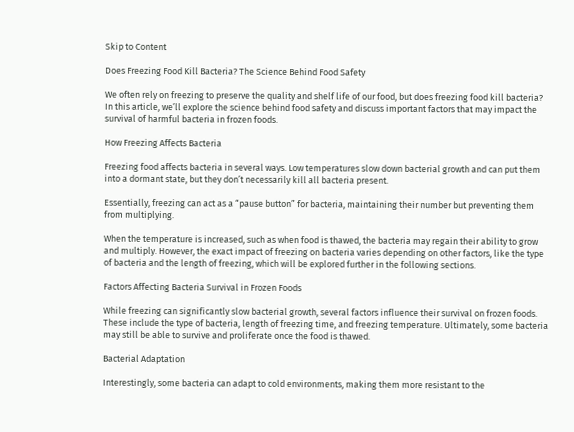Skip to Content

Does Freezing Food Kill Bacteria? The Science Behind Food Safety

We often rely on freezing to preserve the quality and shelf life of our food, but does freezing food kill bacteria? In this article, we’ll explore the science behind food safety and discuss important factors that may impact the survival of harmful bacteria in frozen foods.

How Freezing Affects Bacteria

Freezing food affects bacteria in several ways. Low temperatures slow down bacterial growth and can put them into a dormant state, but they don’t necessarily kill all bacteria present.

Essentially, freezing can act as a “pause button” for bacteria, maintaining their number but preventing them from multiplying.

When the temperature is increased, such as when food is thawed, the bacteria may regain their ability to grow and multiply. However, the exact impact of freezing on bacteria varies depending on other factors, like the type of bacteria and the length of freezing, which will be explored further in the following sections.

Factors Affecting Bacteria Survival in Frozen Foods

While freezing can significantly slow bacterial growth, several factors influence their survival on frozen foods. These include the type of bacteria, length of freezing time, and freezing temperature. Ultimately, some bacteria may still be able to survive and proliferate once the food is thawed.

Bacterial Adaptation

Interestingly, some bacteria can adapt to cold environments, making them more resistant to the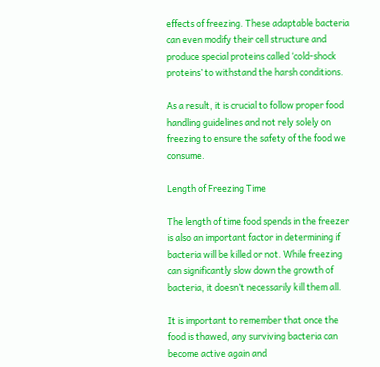effects of freezing. These adaptable bacteria can even modify their cell structure and produce special proteins called ‘cold-shock proteins’ to withstand the harsh conditions.

As a result, it is crucial to follow proper food handling guidelines and not rely solely on freezing to ensure the safety of the food we consume.

Length of Freezing Time

The length of time food spends in the freezer is also an important factor in determining if bacteria will be killed or not. While freezing can significantly slow down the growth of bacteria, it doesn’t necessarily kill them all.

It is important to remember that once the food is thawed, any surviving bacteria can become active again and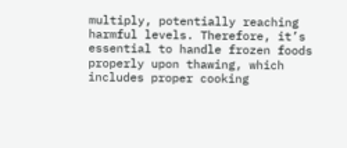multiply, potentially reaching harmful levels. Therefore, it’s essential to handle frozen foods properly upon thawing, which includes proper cooking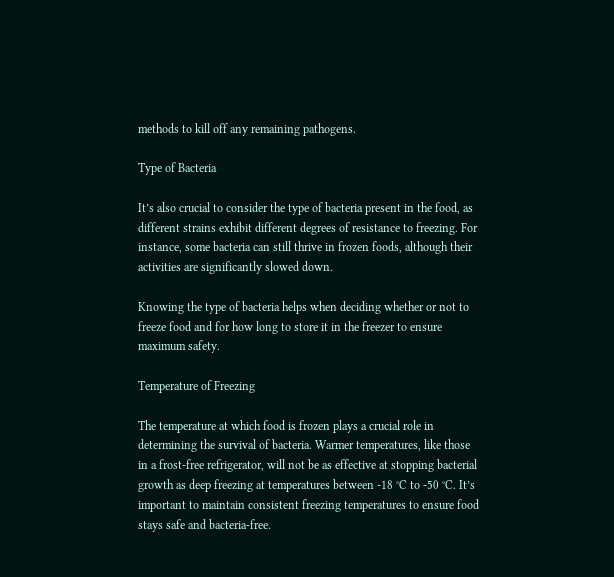methods to kill off any remaining pathogens.

Type of Bacteria

It’s also crucial to consider the type of bacteria present in the food, as different strains exhibit different degrees of resistance to freezing. For instance, some bacteria can still thrive in frozen foods, although their activities are significantly slowed down.

Knowing the type of bacteria helps when deciding whether or not to freeze food and for how long to store it in the freezer to ensure maximum safety.

Temperature of Freezing

The temperature at which food is frozen plays a crucial role in determining the survival of bacteria. Warmer temperatures, like those in a frost-free refrigerator, will not be as effective at stopping bacterial growth as deep freezing at temperatures between -18 °C to -50 °C. It’s important to maintain consistent freezing temperatures to ensure food stays safe and bacteria-free.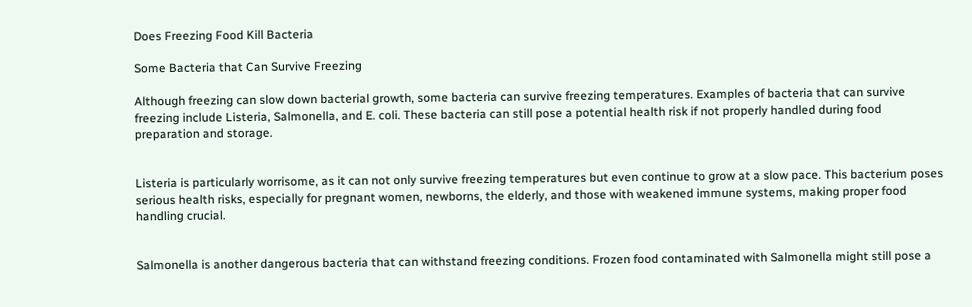Does Freezing Food Kill Bacteria

Some Bacteria that Can Survive Freezing

Although freezing can slow down bacterial growth, some bacteria can survive freezing temperatures. Examples of bacteria that can survive freezing include Listeria, Salmonella, and E. coli. These bacteria can still pose a potential health risk if not properly handled during food preparation and storage.


Listeria is particularly worrisome, as it can not only survive freezing temperatures but even continue to grow at a slow pace. This bacterium poses serious health risks, especially for pregnant women, newborns, the elderly, and those with weakened immune systems, making proper food handling crucial.


Salmonella is another dangerous bacteria that can withstand freezing conditions. Frozen food contaminated with Salmonella might still pose a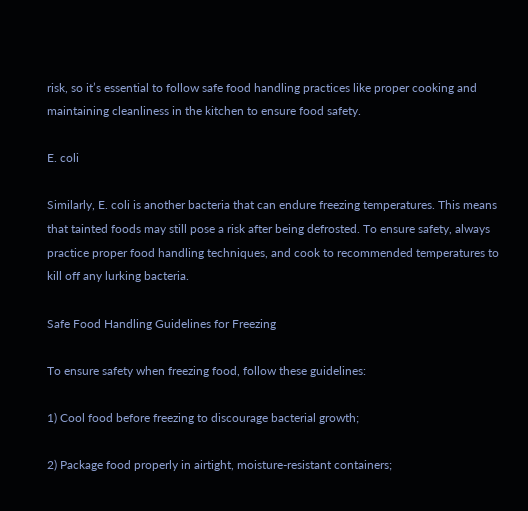risk, so it’s essential to follow safe food handling practices like proper cooking and maintaining cleanliness in the kitchen to ensure food safety.

E. coli

Similarly, E. coli is another bacteria that can endure freezing temperatures. This means that tainted foods may still pose a risk after being defrosted. To ensure safety, always practice proper food handling techniques, and cook to recommended temperatures to kill off any lurking bacteria.

Safe Food Handling Guidelines for Freezing

To ensure safety when freezing food, follow these guidelines:

1) Cool food before freezing to discourage bacterial growth;

2) Package food properly in airtight, moisture-resistant containers;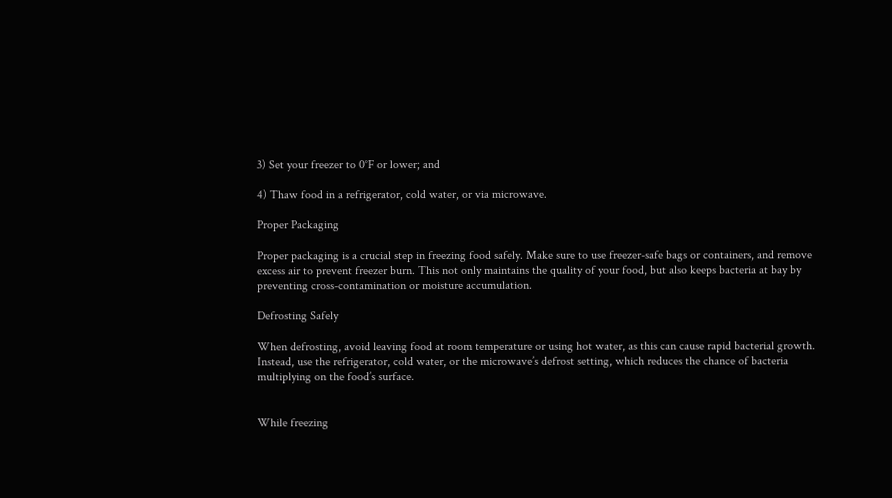3) Set your freezer to 0°F or lower; and

4) Thaw food in a refrigerator, cold water, or via microwave.

Proper Packaging

Proper packaging is a crucial step in freezing food safely. Make sure to use freezer-safe bags or containers, and remove excess air to prevent freezer burn. This not only maintains the quality of your food, but also keeps bacteria at bay by preventing cross-contamination or moisture accumulation.

Defrosting Safely

When defrosting, avoid leaving food at room temperature or using hot water, as this can cause rapid bacterial growth. Instead, use the refrigerator, cold water, or the microwave’s defrost setting, which reduces the chance of bacteria multiplying on the food’s surface.


While freezing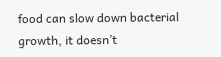food can slow down bacterial growth, it doesn’t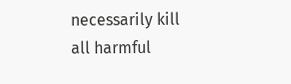necessarily kill all harmful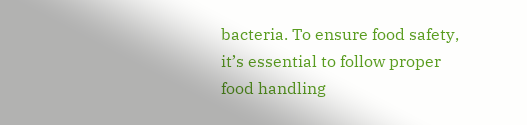bacteria. To ensure food safety, it’s essential to follow proper food handling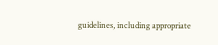guidelines, including appropriate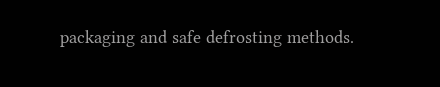packaging and safe defrosting methods.